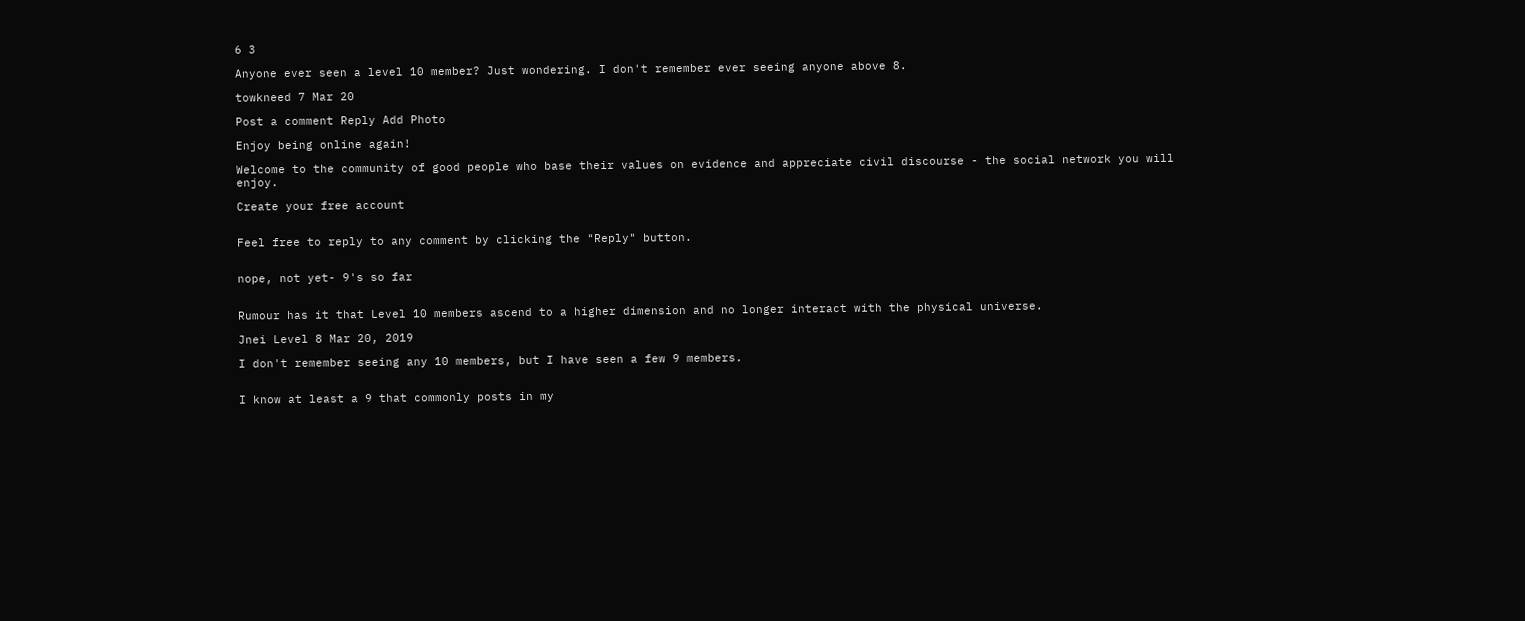6 3

Anyone ever seen a level 10 member? Just wondering. I don't remember ever seeing anyone above 8.

towkneed 7 Mar 20

Post a comment Reply Add Photo

Enjoy being online again!

Welcome to the community of good people who base their values on evidence and appreciate civil discourse - the social network you will enjoy.

Create your free account


Feel free to reply to any comment by clicking the "Reply" button.


nope, not yet- 9's so far


Rumour has it that Level 10 members ascend to a higher dimension and no longer interact with the physical universe.

Jnei Level 8 Mar 20, 2019

I don't remember seeing any 10 members, but I have seen a few 9 members.


I know at least a 9 that commonly posts in my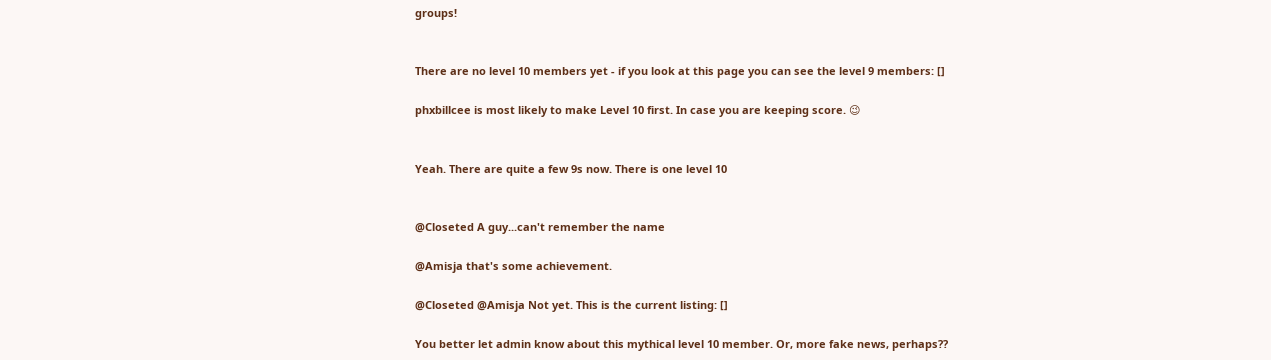groups!


There are no level 10 members yet - if you look at this page you can see the level 9 members: []

phxbillcee is most likely to make Level 10 first. In case you are keeping score. 😉


Yeah. There are quite a few 9s now. There is one level 10


@Closeted A guy...can't remember the name

@Amisja that's some achievement.

@Closeted @Amisja Not yet. This is the current listing: []

You better let admin know about this mythical level 10 member. Or, more fake news, perhaps??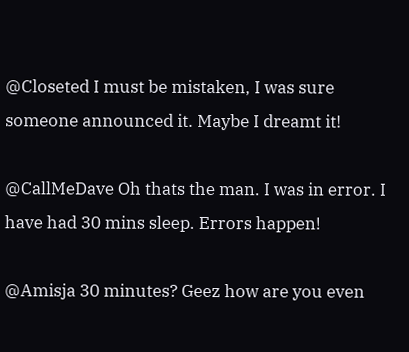@Closeted I must be mistaken, I was sure someone announced it. Maybe I dreamt it!

@CallMeDave Oh thats the man. I was in error. I have had 30 mins sleep. Errors happen!

@Amisja 30 minutes? Geez how are you even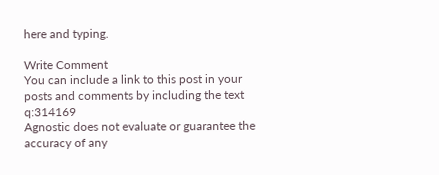here and typing.

Write Comment
You can include a link to this post in your posts and comments by including the text q:314169
Agnostic does not evaluate or guarantee the accuracy of any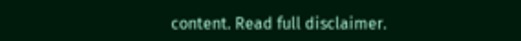content. Read full disclaimer.